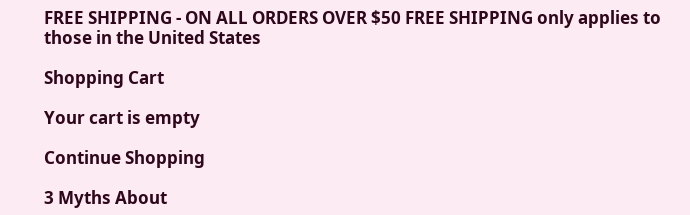FREE SHIPPING - ON ALL ORDERS OVER $50 FREE SHIPPING only applies to those in the United States

Shopping Cart

Your cart is empty

Continue Shopping

3 Myths About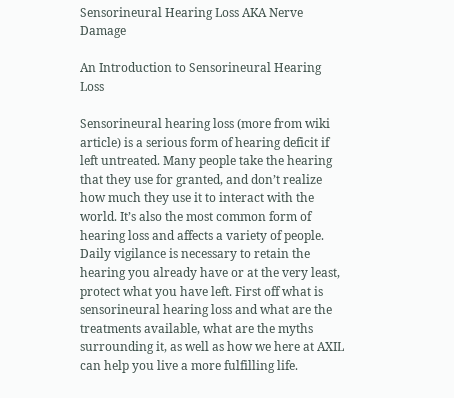Sensorineural Hearing Loss AKA Nerve Damage

An Introduction to Sensorineural Hearing Loss

Sensorineural hearing loss (more from wiki article) is a serious form of hearing deficit if left untreated. Many people take the hearing that they use for granted, and don’t realize how much they use it to interact with the world. It’s also the most common form of hearing loss and affects a variety of people. Daily vigilance is necessary to retain the hearing you already have or at the very least, protect what you have left. First off what is sensorineural hearing loss and what are the treatments available, what are the myths surrounding it, as well as how we here at AXIL can help you live a more fulfilling life.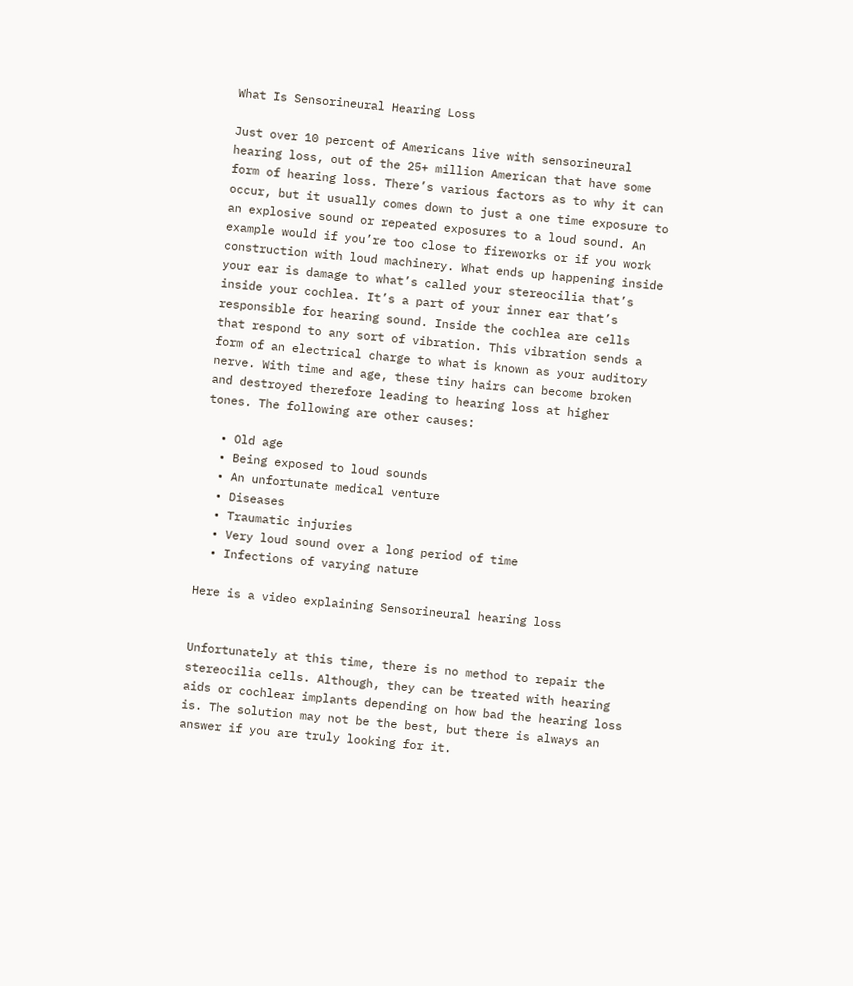What Is Sensorineural Hearing Loss

Just over 10 percent of Americans live with sensorineural hearing loss, out of the 25+ million American that have some form of hearing loss. There’s various factors as to why it can occur, but it usually comes down to just a one time exposure to an explosive sound or repeated exposures to a loud sound. An example would if you’re too close to fireworks or if you work construction with loud machinery. What ends up happening inside your ear is damage to what’s called your stereocilia that’s inside your cochlea. It’s a part of your inner ear that’s responsible for hearing sound. Inside the cochlea are cells that respond to any sort of vibration. This vibration sends a form of an electrical charge to what is known as your auditory nerve. With time and age, these tiny hairs can become broken and destroyed therefore leading to hearing loss at higher tones. The following are other causes:

  • Old age
  • Being exposed to loud sounds
  • An unfortunate medical venture
  • Diseases
  • Traumatic injuries
  • Very loud sound over a long period of time
  • Infections of varying nature

Here is a video explaining Sensorineural hearing loss


Unfortunately at this time, there is no method to repair the stereocilia cells. Although, they can be treated with hearing aids or cochlear implants depending on how bad the hearing loss is. The solution may not be the best, but there is always an answer if you are truly looking for it.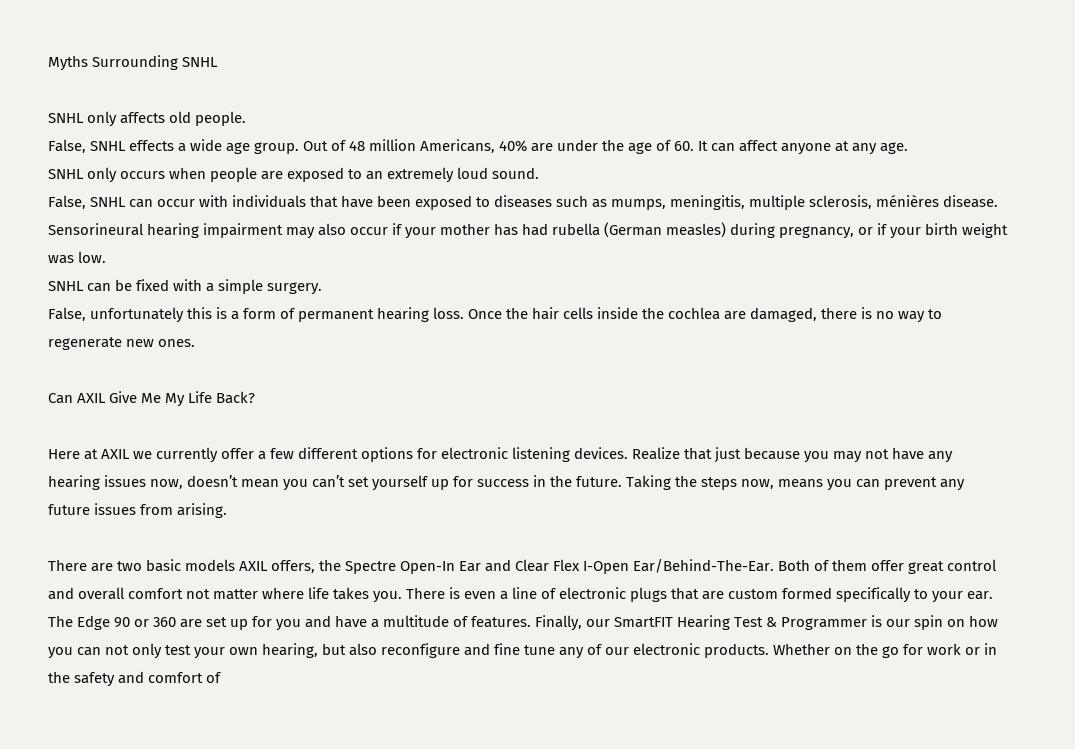Myths Surrounding SNHL

SNHL only affects old people.
False, SNHL effects a wide age group. Out of 48 million Americans, 40% are under the age of 60. It can affect anyone at any age.
SNHL only occurs when people are exposed to an extremely loud sound.
False, SNHL can occur with individuals that have been exposed to diseases such as mumps, meningitis, multiple sclerosis, ménières disease. Sensorineural hearing impairment may also occur if your mother has had rubella (German measles) during pregnancy, or if your birth weight was low.
SNHL can be fixed with a simple surgery.
False, unfortunately this is a form of permanent hearing loss. Once the hair cells inside the cochlea are damaged, there is no way to regenerate new ones.

Can AXIL Give Me My Life Back?

Here at AXIL we currently offer a few different options for electronic listening devices. Realize that just because you may not have any hearing issues now, doesn’t mean you can’t set yourself up for success in the future. Taking the steps now, means you can prevent any future issues from arising.

There are two basic models AXIL offers, the Spectre Open-In Ear and Clear Flex I-Open Ear/Behind-The-Ear. Both of them offer great control and overall comfort not matter where life takes you. There is even a line of electronic plugs that are custom formed specifically to your ear. The Edge 90 or 360 are set up for you and have a multitude of features. Finally, our SmartFIT Hearing Test & Programmer is our spin on how you can not only test your own hearing, but also reconfigure and fine tune any of our electronic products. Whether on the go for work or in the safety and comfort of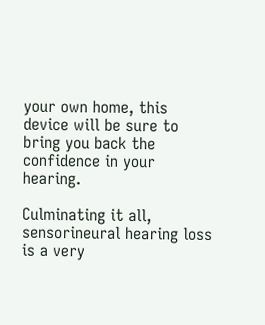your own home, this device will be sure to bring you back the confidence in your hearing.

Culminating it all, sensorineural hearing loss is a very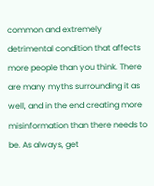common and extremely detrimental condition that affects more people than you think. There are many myths surrounding it as well, and in the end creating more misinformation than there needs to be. As always, get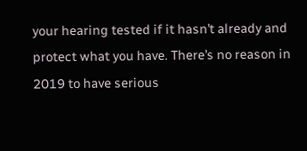your hearing tested if it hasn’t already and protect what you have. There’s no reason in 2019 to have serious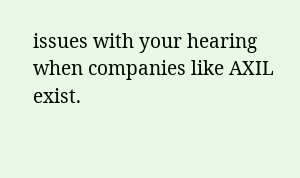issues with your hearing when companies like AXIL exist.